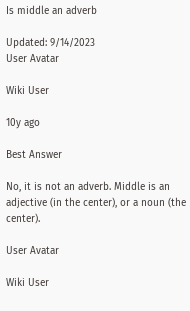Is middle an adverb

Updated: 9/14/2023
User Avatar

Wiki User

10y ago

Best Answer

No, it is not an adverb. Middle is an adjective (in the center), or a noun (the center).

User Avatar

Wiki User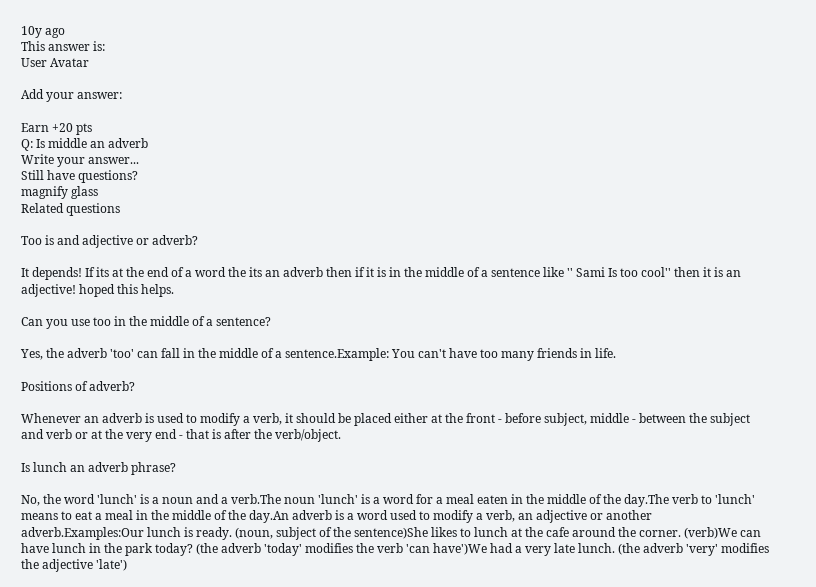10y ago
This answer is:
User Avatar

Add your answer:

Earn +20 pts
Q: Is middle an adverb
Write your answer...
Still have questions?
magnify glass
Related questions

Too is and adjective or adverb?

It depends! If its at the end of a word the its an adverb then if it is in the middle of a sentence like '' Sami Is too cool'' then it is an adjective! hoped this helps.

Can you use too in the middle of a sentence?

Yes, the adverb 'too' can fall in the middle of a sentence.Example: You can't have too many friends in life.

Positions of adverb?

Whenever an adverb is used to modify a verb, it should be placed either at the front - before subject, middle - between the subject and verb or at the very end - that is after the verb/object.

Is lunch an adverb phrase?

No, the word 'lunch' is a noun and a verb.The noun 'lunch' is a word for a meal eaten in the middle of the day.The verb to 'lunch' means to eat a meal in the middle of the day.An adverb is a word used to modify a verb, an adjective or another adverb.Examples:Our lunch is ready. (noun, subject of the sentence)She likes to lunch at the cafe around the corner. (verb)We can have lunch in the park today? (the adverb 'today' modifies the verb 'can have')We had a very late lunch. (the adverb 'very' modifies the adjective 'late')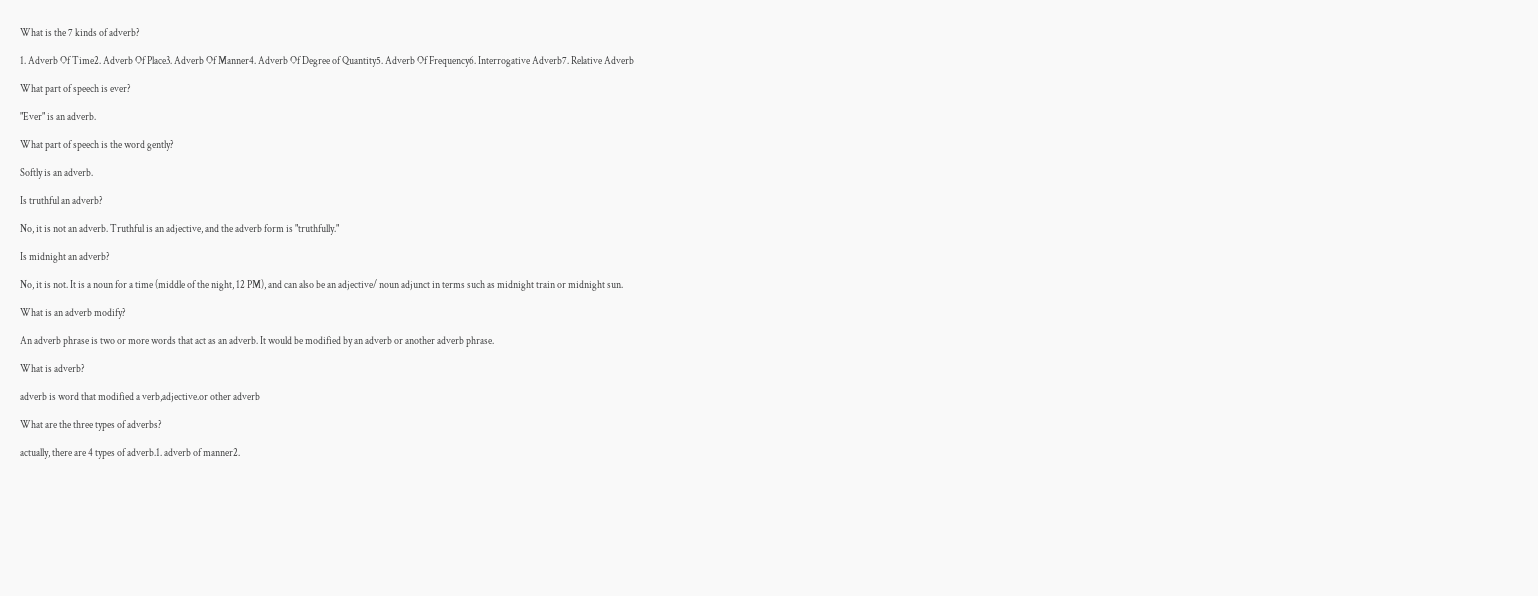What is the 7 kinds of adverb?

1. Adverb Of Time2. Adverb Of Place3. Adverb Of Manner4. Adverb Of Degree of Quantity5. Adverb Of Frequency6. Interrogative Adverb7. Relative Adverb

What part of speech is ever?

"Ever" is an adverb.

What part of speech is the word gently?

Softly is an adverb.

Is truthful an adverb?

No, it is not an adverb. Truthful is an adjective, and the adverb form is "truthfully."

Is midnight an adverb?

No, it is not. It is a noun for a time (middle of the night, 12 PM), and can also be an adjective/ noun adjunct in terms such as midnight train or midnight sun.

What is an adverb modify?

An adverb phrase is two or more words that act as an adverb. It would be modified by an adverb or another adverb phrase.

What is adverb?

adverb is word that modified a verb,adjective.or other adverb

What are the three types of adverbs?

actually, there are 4 types of adverb.1. adverb of manner2.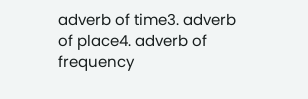adverb of time3. adverb of place4. adverb of frequency